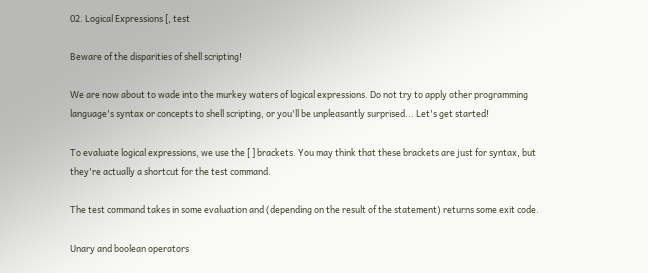02. Logical Expressions [, test

Beware of the disparities of shell scripting!

We are now about to wade into the murkey waters of logical expressions. Do not try to apply other programming language's syntax or concepts to shell scripting, or you'll be unpleasantly surprised... Let's get started!

To evaluate logical expressions, we use the [ ] brackets. You may think that these brackets are just for syntax, but they're actually a shortcut for the test command.

The test command takes in some evaluation and (depending on the result of the statement) returns some exit code.

Unary and boolean operators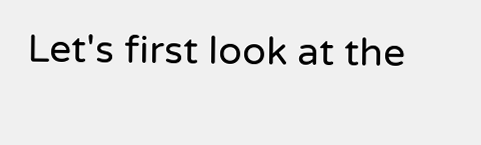Let's first look at the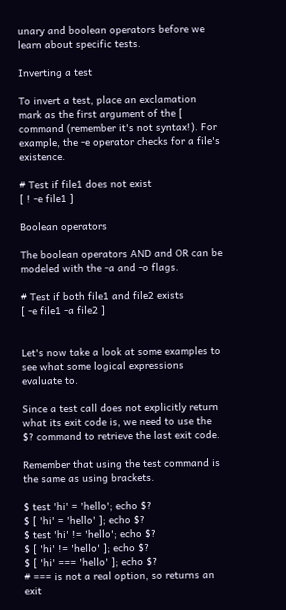unary and boolean operators before we learn about specific tests.

Inverting a test

To invert a test, place an exclamation mark as the first argument of the [ command (remember it's not syntax!). For example, the -e operator checks for a file's existence.

# Test if file1 does not exist
[ ! -e file1 ]

Boolean operators

The boolean operators AND and OR can be modeled with the -a and -o flags.

# Test if both file1 and file2 exists
[ -e file1 -a file2 ]


Let's now take a look at some examples to see what some logical expressions evaluate to.

Since a test call does not explicitly return what its exit code is, we need to use the $? command to retrieve the last exit code.

Remember that using the test command is the same as using brackets.

$ test 'hi' = 'hello'; echo $?
$ [ 'hi' = 'hello' ]; echo $?
$ test 'hi' != 'hello'; echo $?
$ [ 'hi' != 'hello' ]; echo $?
$ [ 'hi' === 'hello' ]; echo $?
# === is not a real option, so returns an exit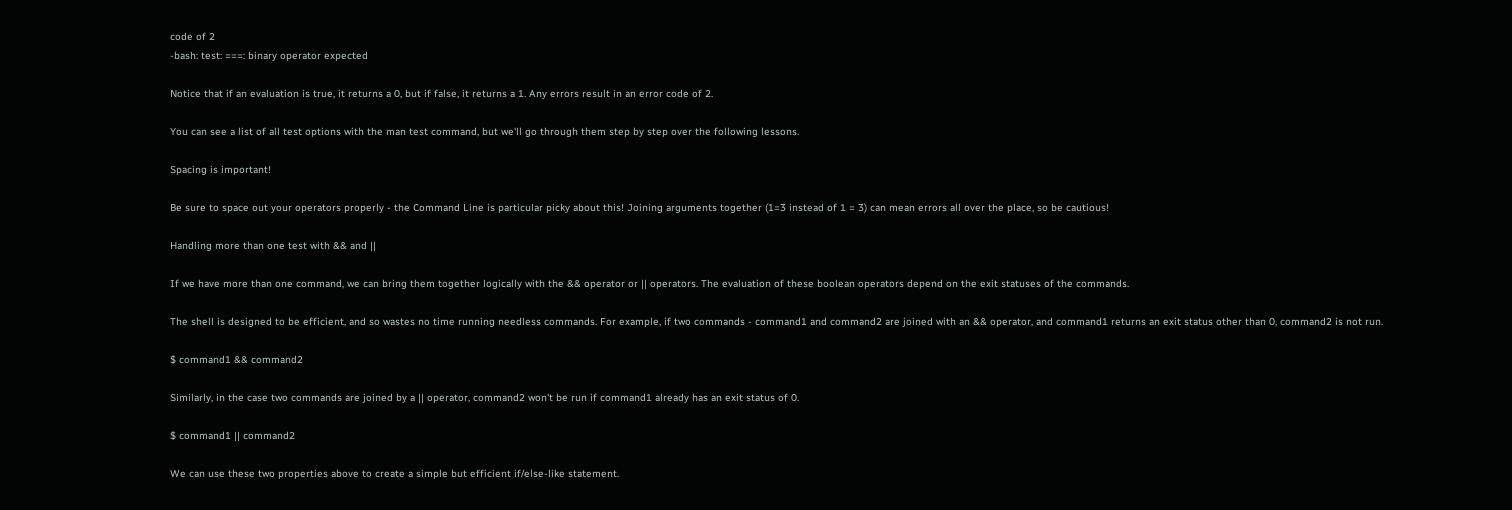code of 2
-bash: test: ===: binary operator expected

Notice that if an evaluation is true, it returns a 0, but if false, it returns a 1. Any errors result in an error code of 2.

You can see a list of all test options with the man test command, but we'll go through them step by step over the following lessons.

Spacing is important!

Be sure to space out your operators properly - the Command Line is particular picky about this! Joining arguments together (1=3 instead of 1 = 3) can mean errors all over the place, so be cautious!

Handling more than one test with && and ||

If we have more than one command, we can bring them together logically with the && operator or || operators. The evaluation of these boolean operators depend on the exit statuses of the commands.

The shell is designed to be efficient, and so wastes no time running needless commands. For example, if two commands - command1 and command2 are joined with an && operator, and command1 returns an exit status other than 0, command2 is not run.

$ command1 && command2

Similarly, in the case two commands are joined by a || operator, command2 won't be run if command1 already has an exit status of 0.

$ command1 || command2

We can use these two properties above to create a simple but efficient if/else-like statement.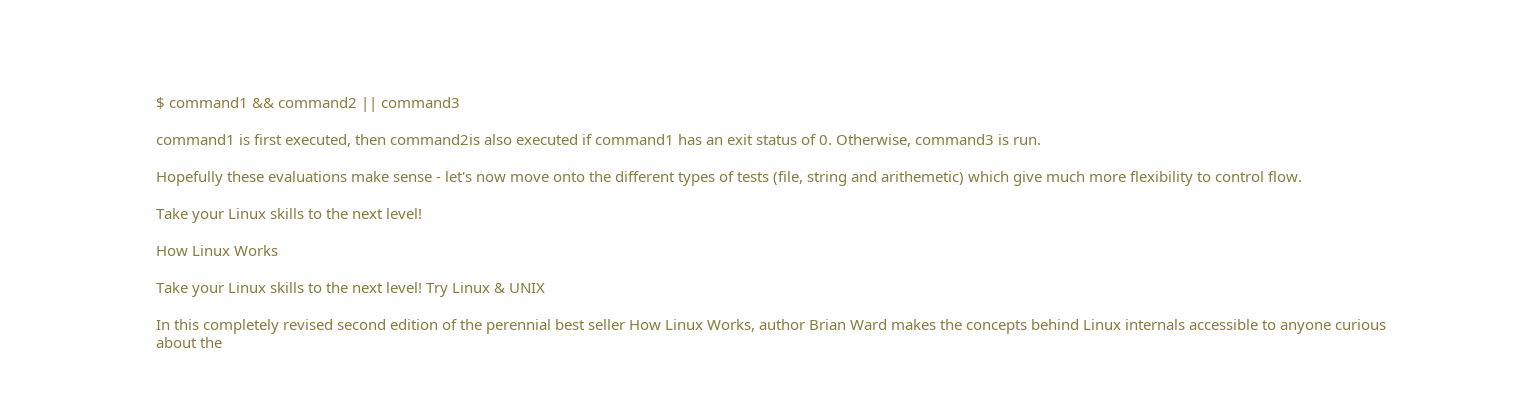$ command1 && command2 || command3

command1 is first executed, then command2is also executed if command1 has an exit status of 0. Otherwise, command3 is run.

Hopefully these evaluations make sense - let's now move onto the different types of tests (file, string and arithemetic) which give much more flexibility to control flow.

Take your Linux skills to the next level!

How Linux Works

Take your Linux skills to the next level! Try Linux & UNIX

In this completely revised second edition of the perennial best seller How Linux Works, author Brian Ward makes the concepts behind Linux internals accessible to anyone curious about the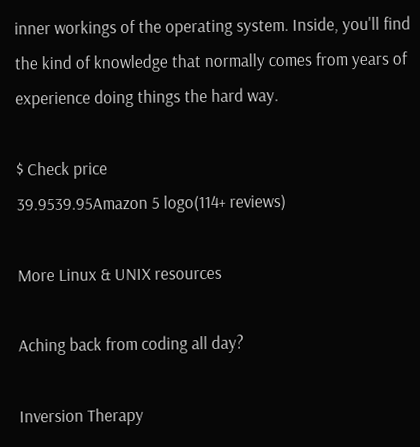inner workings of the operating system. Inside, you'll find the kind of knowledge that normally comes from years of experience doing things the hard way.

$ Check price
39.9539.95Amazon 5 logo(114+ reviews)

More Linux & UNIX resources

Aching back from coding all day?

Inversion Therapy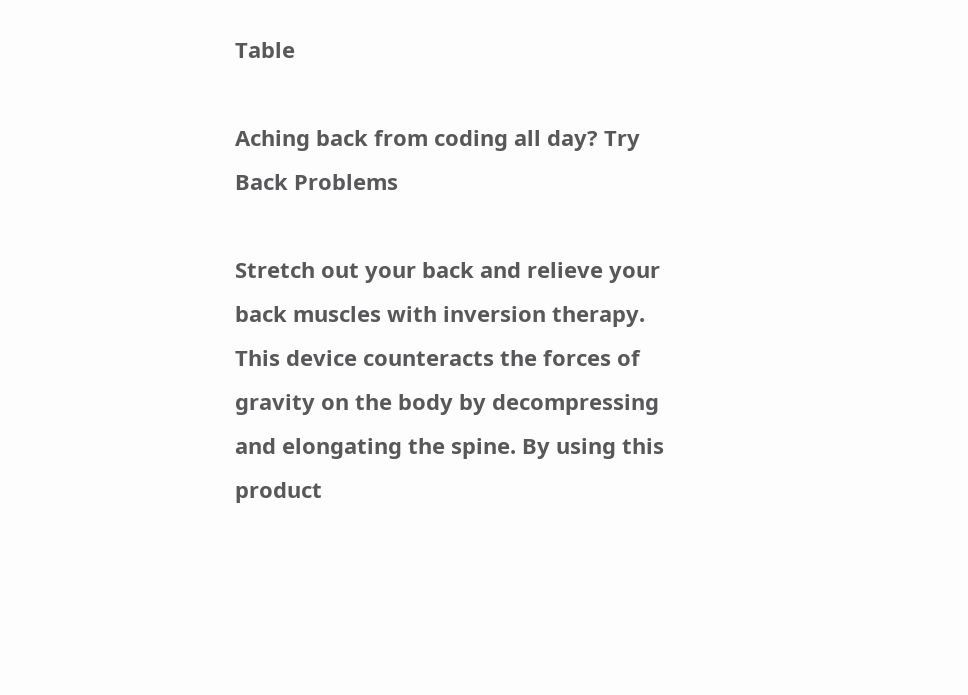Table

Aching back from coding all day? Try Back Problems

Stretch out your back and relieve your back muscles with inversion therapy. This device counteracts the forces of gravity on the body by decompressing and elongating the spine. By using this product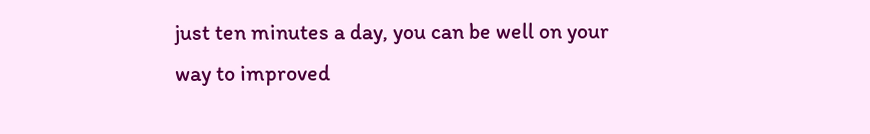just ten minutes a day, you can be well on your way to improved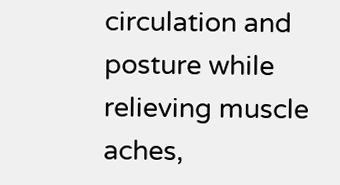circulation and posture while relieving muscle aches,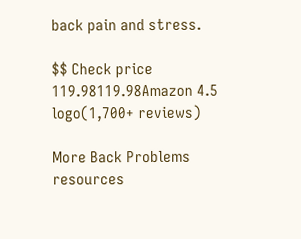back pain and stress.

$$ Check price
119.98119.98Amazon 4.5 logo(1,700+ reviews)

More Back Problems resources